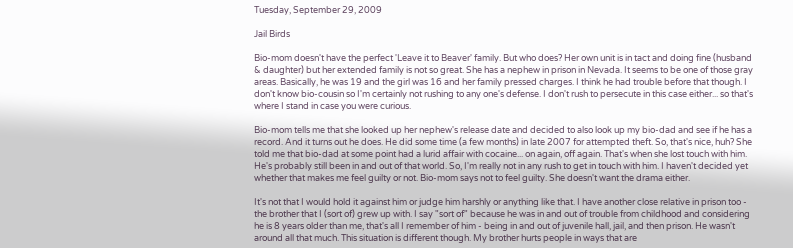Tuesday, September 29, 2009

Jail Birds

Bio-mom doesn't have the perfect 'Leave it to Beaver' family. But who does? Her own unit is in tact and doing fine (husband & daughter) but her extended family is not so great. She has a nephew in prison in Nevada. It seems to be one of those gray areas. Basically, he was 19 and the girl was 16 and her family pressed charges. I think he had trouble before that though. I don't know bio-cousin so I'm certainly not rushing to any one's defense. I don't rush to persecute in this case either... so that's where I stand in case you were curious.

Bio-mom tells me that she looked up her nephew's release date and decided to also look up my bio-dad and see if he has a record. And it turns out he does. He did some time (a few months) in late 2007 for attempted theft. So, that's nice, huh? She told me that bio-dad at some point had a lurid affair with cocaine... on again, off again. That's when she lost touch with him. He's probably still been in and out of that world. So, I'm really not in any rush to get in touch with him. I haven't decided yet whether that makes me feel guilty or not. Bio-mom says not to feel guilty. She doesn't want the drama either.

It's not that I would hold it against him or judge him harshly or anything like that. I have another close relative in prison too - the brother that I (sort of) grew up with. I say "sort of" because he was in and out of trouble from childhood and considering he is 8 years older than me, that's all I remember of him - being in and out of juvenile hall, jail, and then prison. He wasn't around all that much. This situation is different though. My brother hurts people in ways that are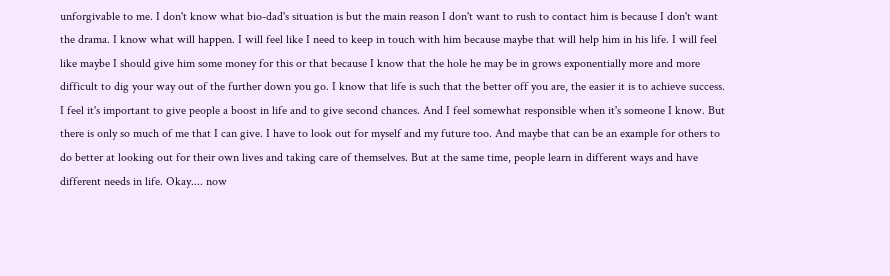unforgivable to me. I don't know what bio-dad's situation is but the main reason I don't want to rush to contact him is because I don't want the drama. I know what will happen. I will feel like I need to keep in touch with him because maybe that will help him in his life. I will feel like maybe I should give him some money for this or that because I know that the hole he may be in grows exponentially more and more difficult to dig your way out of the further down you go. I know that life is such that the better off you are, the easier it is to achieve success. I feel it's important to give people a boost in life and to give second chances. And I feel somewhat responsible when it's someone I know. But there is only so much of me that I can give. I have to look out for myself and my future too. And maybe that can be an example for others to do better at looking out for their own lives and taking care of themselves. But at the same time, people learn in different ways and have different needs in life. Okay.... now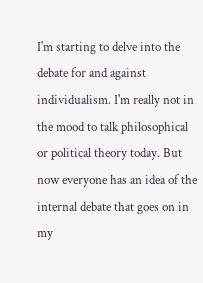I'm starting to delve into the debate for and against individualism. I'm really not in the mood to talk philosophical or political theory today. But now everyone has an idea of the internal debate that goes on in my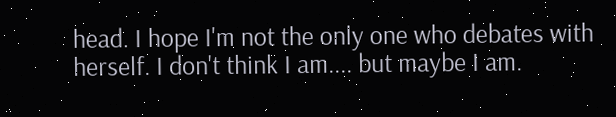head. I hope I'm not the only one who debates with herself. I don't think I am.... but maybe I am.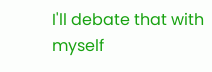I'll debate that with myself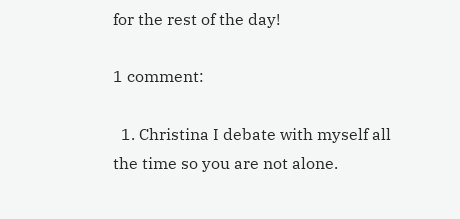for the rest of the day!

1 comment:

  1. Christina I debate with myself all the time so you are not alone.